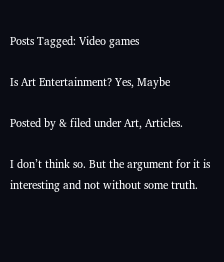Posts Tagged: Video games

Is Art Entertainment? Yes, Maybe

Posted by & filed under Art, Articles.

I don’t think so. But the argument for it is interesting and not without some truth.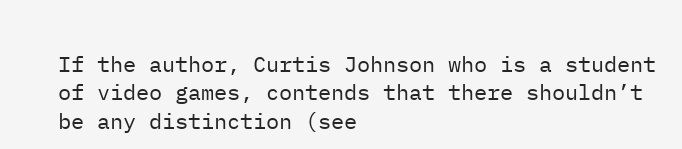If the author, Curtis Johnson who is a student of video games, contends that there shouldn’t be any distinction (see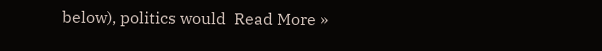below), politics would  Read More »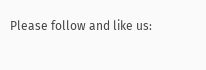Please follow and like us: